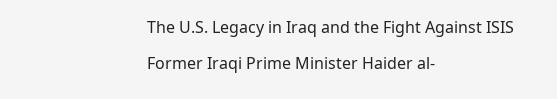The U.S. Legacy in Iraq and the Fight Against ISIS

Former Iraqi Prime Minister Haider al-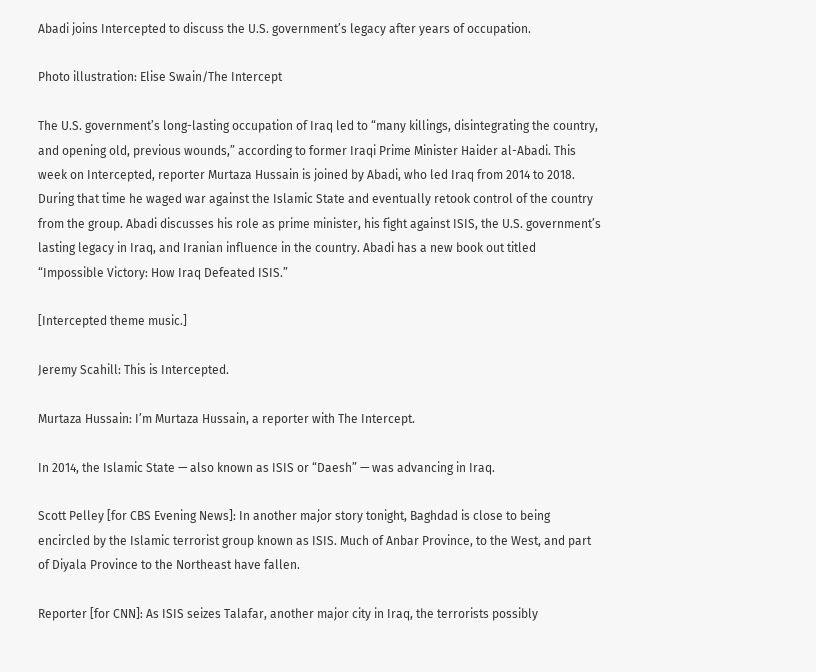Abadi joins Intercepted to discuss the U.S. government’s legacy after years of occupation.

Photo illustration: Elise Swain/The Intercept

The U.S. government’s long-lasting occupation of Iraq led to “many killings, disintegrating the country, and opening old, previous wounds,” according to former Iraqi Prime Minister Haider al-Abadi. This week on Intercepted, reporter Murtaza Hussain is joined by Abadi, who led Iraq from 2014 to 2018. During that time he waged war against the Islamic State and eventually retook control of the country from the group. Abadi discusses his role as prime minister, his fight against ISIS, the U.S. government’s lasting legacy in Iraq, and Iranian influence in the country. Abadi has a new book out titled “Impossible Victory: How Iraq Defeated ISIS.”

[Intercepted theme music.]

Jeremy Scahill: This is Intercepted.

Murtaza Hussain: I’m Murtaza Hussain, a reporter with The Intercept.

In 2014, the Islamic State — also known as ISIS or “Daesh” — was advancing in Iraq.

Scott Pelley [for CBS Evening News]: In another major story tonight, Baghdad is close to being encircled by the Islamic terrorist group known as ISIS. Much of Anbar Province, to the West, and part of Diyala Province to the Northeast have fallen.

Reporter [for CNN]: As ISIS seizes Talafar, another major city in Iraq, the terrorists possibly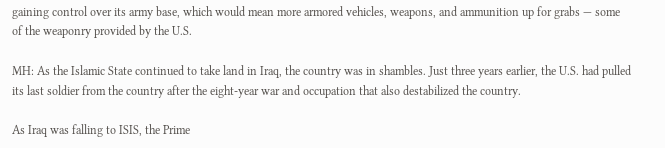gaining control over its army base, which would mean more armored vehicles, weapons, and ammunition up for grabs — some of the weaponry provided by the U.S.

MH: As the Islamic State continued to take land in Iraq, the country was in shambles. Just three years earlier, the U.S. had pulled its last soldier from the country after the eight-year war and occupation that also destabilized the country.

As Iraq was falling to ISIS, the Prime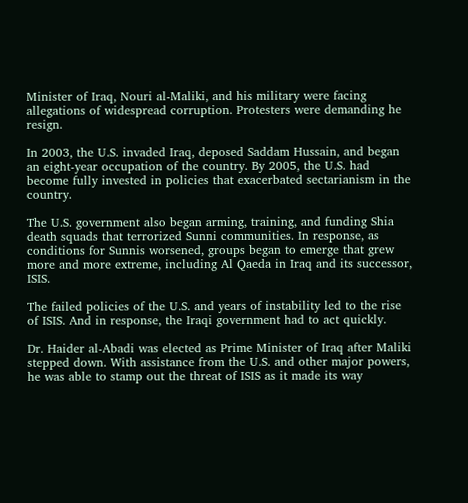Minister of Iraq, Nouri al-Maliki, and his military were facing allegations of widespread corruption. Protesters were demanding he resign.

In 2003, the U.S. invaded Iraq, deposed Saddam Hussain, and began an eight-year occupation of the country. By 2005, the U.S. had become fully invested in policies that exacerbated sectarianism in the country.

The U.S. government also began arming, training, and funding Shia death squads that terrorized Sunni communities. In response, as conditions for Sunnis worsened, groups began to emerge that grew more and more extreme, including Al Qaeda in Iraq and its successor, ISIS.

The failed policies of the U.S. and years of instability led to the rise of ISIS. And in response, the Iraqi government had to act quickly.

Dr. Haider al-Abadi was elected as Prime Minister of Iraq after Maliki stepped down. With assistance from the U.S. and other major powers, he was able to stamp out the threat of ISIS as it made its way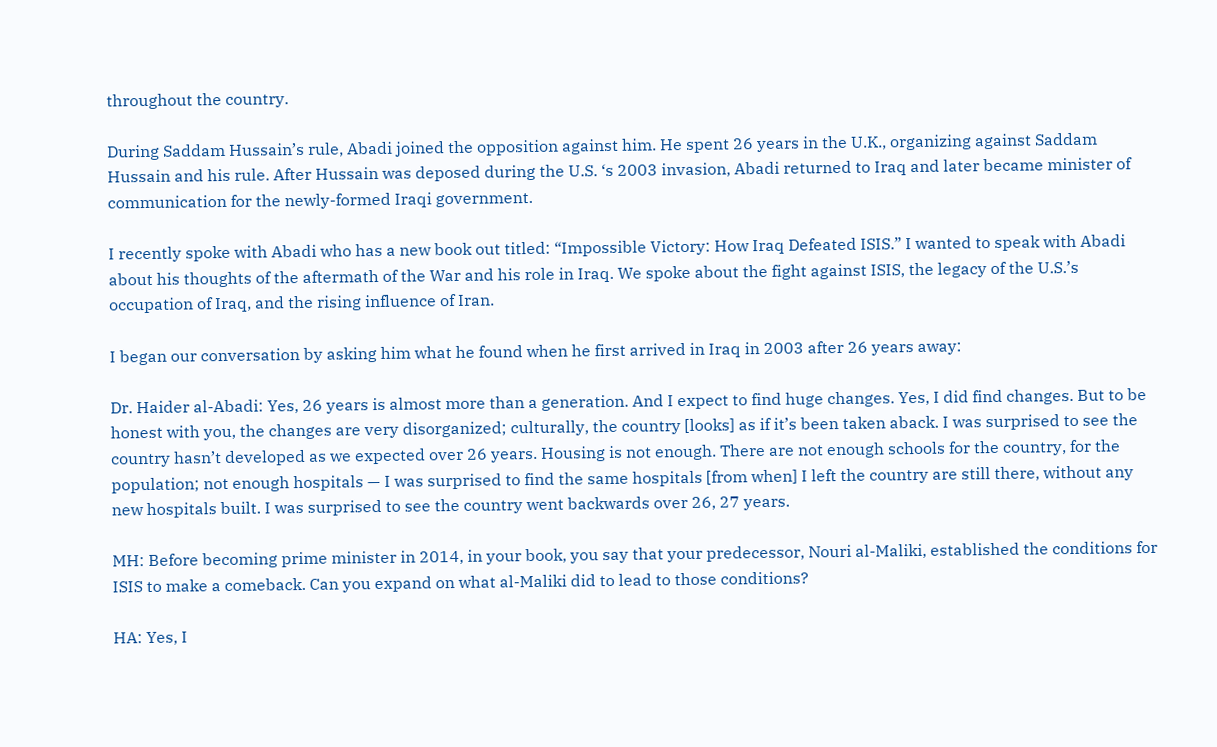throughout the country.

During Saddam Hussain’s rule, Abadi joined the opposition against him. He spent 26 years in the U.K., organizing against Saddam Hussain and his rule. After Hussain was deposed during the U.S. ‘s 2003 invasion, Abadi returned to Iraq and later became minister of communication for the newly-formed Iraqi government.

I recently spoke with Abadi who has a new book out titled: “Impossible Victory: How Iraq Defeated ISIS.” I wanted to speak with Abadi about his thoughts of the aftermath of the War and his role in Iraq. We spoke about the fight against ISIS, the legacy of the U.S.’s occupation of Iraq, and the rising influence of Iran.

I began our conversation by asking him what he found when he first arrived in Iraq in 2003 after 26 years away:

Dr. Haider al-Abadi: Yes, 26 years is almost more than a generation. And I expect to find huge changes. Yes, I did find changes. But to be honest with you, the changes are very disorganized; culturally, the country [looks] as if it’s been taken aback. I was surprised to see the country hasn’t developed as we expected over 26 years. Housing is not enough. There are not enough schools for the country, for the population; not enough hospitals — I was surprised to find the same hospitals [from when] I left the country are still there, without any new hospitals built. I was surprised to see the country went backwards over 26, 27 years.

MH: Before becoming prime minister in 2014, in your book, you say that your predecessor, Nouri al-Maliki, established the conditions for ISIS to make a comeback. Can you expand on what al-Maliki did to lead to those conditions?

HA: Yes, I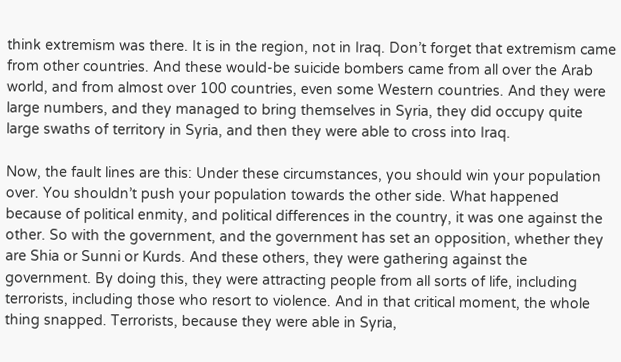think extremism was there. It is in the region, not in Iraq. Don’t forget that extremism came from other countries. And these would-be suicide bombers came from all over the Arab world, and from almost over 100 countries, even some Western countries. And they were large numbers, and they managed to bring themselves in Syria, they did occupy quite large swaths of territory in Syria, and then they were able to cross into Iraq.

Now, the fault lines are this: Under these circumstances, you should win your population over. You shouldn’t push your population towards the other side. What happened because of political enmity, and political differences in the country, it was one against the other. So with the government, and the government has set an opposition, whether they are Shia or Sunni or Kurds. And these others, they were gathering against the government. By doing this, they were attracting people from all sorts of life, including terrorists, including those who resort to violence. And in that critical moment, the whole thing snapped. Terrorists, because they were able in Syria,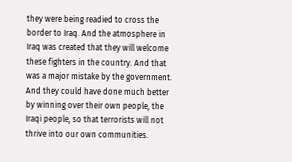they were being readied to cross the border to Iraq. And the atmosphere in Iraq was created that they will welcome these fighters in the country. And that was a major mistake by the government. And they could have done much better by winning over their own people, the Iraqi people, so that terrorists will not thrive into our own communities.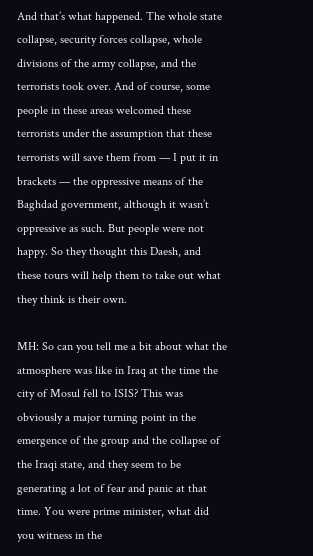And that’s what happened. The whole state collapse, security forces collapse, whole divisions of the army collapse, and the terrorists took over. And of course, some people in these areas welcomed these terrorists under the assumption that these terrorists will save them from — I put it in brackets — the oppressive means of the Baghdad government, although it wasn’t oppressive as such. But people were not happy. So they thought this Daesh, and these tours will help them to take out what they think is their own.

MH: So can you tell me a bit about what the atmosphere was like in Iraq at the time the city of Mosul fell to ISIS? This was obviously a major turning point in the emergence of the group and the collapse of the Iraqi state, and they seem to be generating a lot of fear and panic at that time. You were prime minister, what did you witness in the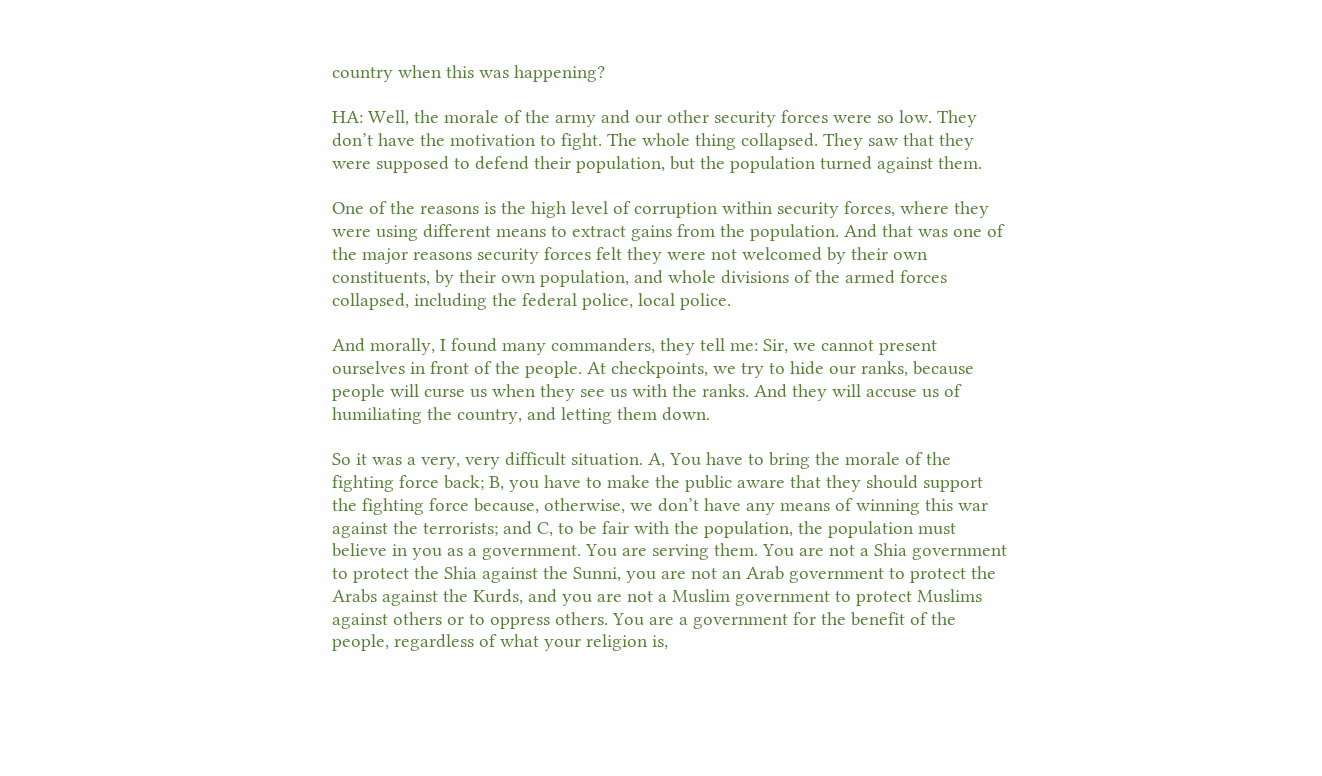country when this was happening?

HA: Well, the morale of the army and our other security forces were so low. They don’t have the motivation to fight. The whole thing collapsed. They saw that they were supposed to defend their population, but the population turned against them.

One of the reasons is the high level of corruption within security forces, where they were using different means to extract gains from the population. And that was one of the major reasons security forces felt they were not welcomed by their own constituents, by their own population, and whole divisions of the armed forces collapsed, including the federal police, local police.

And morally, I found many commanders, they tell me: Sir, we cannot present ourselves in front of the people. At checkpoints, we try to hide our ranks, because people will curse us when they see us with the ranks. And they will accuse us of humiliating the country, and letting them down.

So it was a very, very difficult situation. A, You have to bring the morale of the fighting force back; B, you have to make the public aware that they should support the fighting force because, otherwise, we don’t have any means of winning this war against the terrorists; and C, to be fair with the population, the population must believe in you as a government. You are serving them. You are not a Shia government to protect the Shia against the Sunni, you are not an Arab government to protect the Arabs against the Kurds, and you are not a Muslim government to protect Muslims against others or to oppress others. You are a government for the benefit of the people, regardless of what your religion is,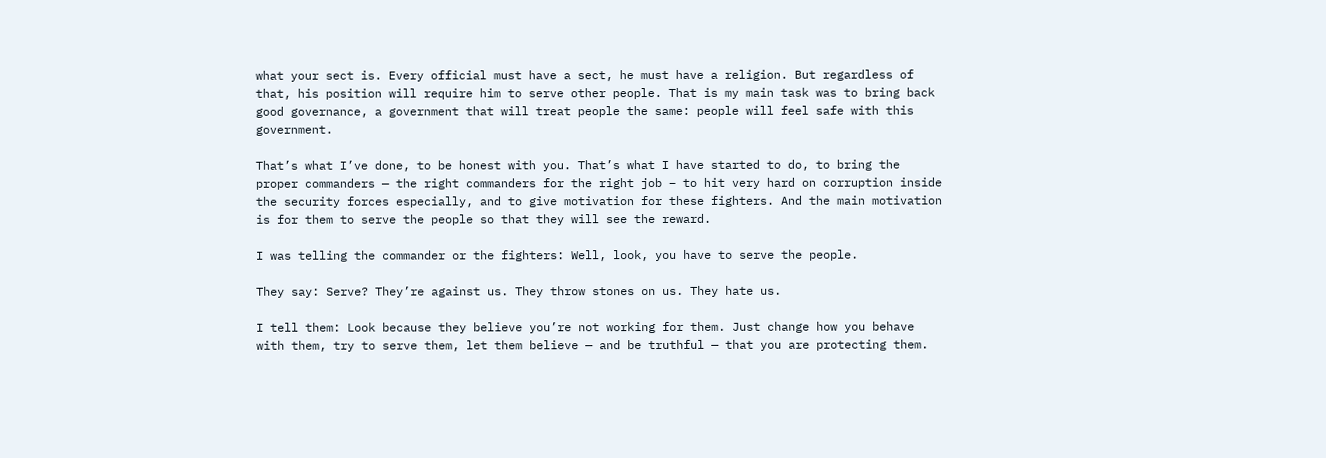what your sect is. Every official must have a sect, he must have a religion. But regardless of that, his position will require him to serve other people. That is my main task was to bring back good governance, a government that will treat people the same: people will feel safe with this government.

That’s what I’ve done, to be honest with you. That’s what I have started to do, to bring the proper commanders — the right commanders for the right job – to hit very hard on corruption inside the security forces especially, and to give motivation for these fighters. And the main motivation is for them to serve the people so that they will see the reward.

I was telling the commander or the fighters: Well, look, you have to serve the people.

They say: Serve? They’re against us. They throw stones on us. They hate us.

I tell them: Look because they believe you’re not working for them. Just change how you behave with them, try to serve them, let them believe — and be truthful — that you are protecting them.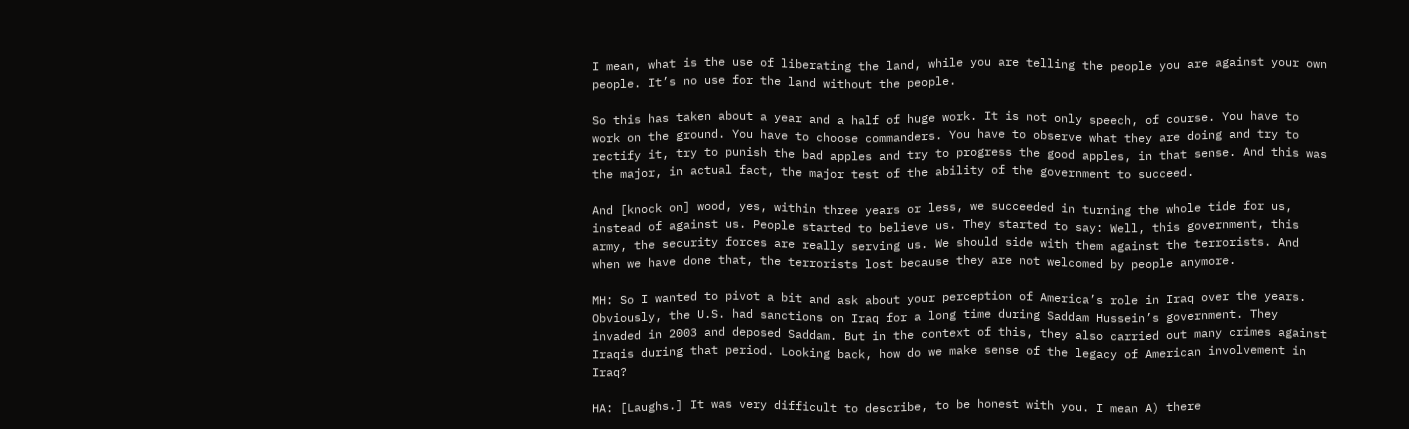I mean, what is the use of liberating the land, while you are telling the people you are against your own people. It’s no use for the land without the people.

So this has taken about a year and a half of huge work. It is not only speech, of course. You have to work on the ground. You have to choose commanders. You have to observe what they are doing and try to rectify it, try to punish the bad apples and try to progress the good apples, in that sense. And this was the major, in actual fact, the major test of the ability of the government to succeed.

And [knock on] wood, yes, within three years or less, we succeeded in turning the whole tide for us, instead of against us. People started to believe us. They started to say: Well, this government, this army, the security forces are really serving us. We should side with them against the terrorists. And when we have done that, the terrorists lost because they are not welcomed by people anymore.

MH: So I wanted to pivot a bit and ask about your perception of America’s role in Iraq over the years. Obviously, the U.S. had sanctions on Iraq for a long time during Saddam Hussein’s government. They invaded in 2003 and deposed Saddam. But in the context of this, they also carried out many crimes against Iraqis during that period. Looking back, how do we make sense of the legacy of American involvement in Iraq?

HA: [Laughs.] It was very difficult to describe, to be honest with you. I mean A) there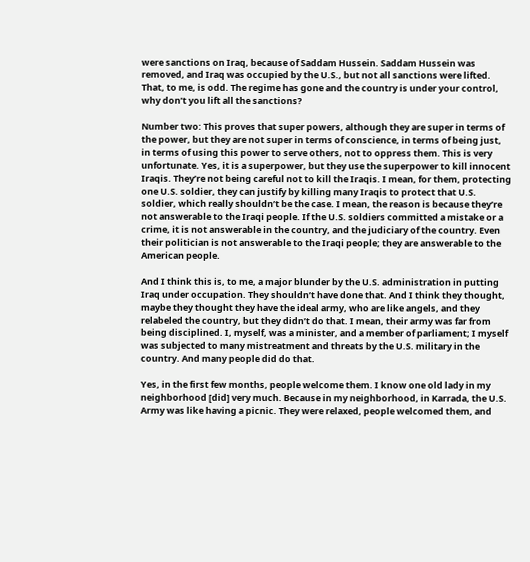were sanctions on Iraq, because of Saddam Hussein. Saddam Hussein was removed, and Iraq was occupied by the U.S., but not all sanctions were lifted. That, to me, is odd. The regime has gone and the country is under your control, why don’t you lift all the sanctions?

Number two: This proves that super powers, although they are super in terms of the power, but they are not super in terms of conscience, in terms of being just, in terms of using this power to serve others, not to oppress them. This is very unfortunate. Yes, it is a superpower, but they use the superpower to kill innocent Iraqis. They’re not being careful not to kill the Iraqis. I mean, for them, protecting one U.S. soldier, they can justify by killing many Iraqis to protect that U.S. soldier, which really shouldn’t be the case. I mean, the reason is because they’re not answerable to the Iraqi people. If the U.S. soldiers committed a mistake or a crime, it is not answerable in the country, and the judiciary of the country. Even their politician is not answerable to the Iraqi people; they are answerable to the American people.

And I think this is, to me, a major blunder by the U.S. administration in putting Iraq under occupation. They shouldn’t have done that. And I think they thought, maybe they thought they have the ideal army, who are like angels, and they relabeled the country, but they didn’t do that. I mean, their army was far from being disciplined. I, myself, was a minister, and a member of parliament; I myself was subjected to many mistreatment and threats by the U.S. military in the country. And many people did do that.

Yes, in the first few months, people welcome them. I know one old lady in my neighborhood [did] very much. Because in my neighborhood, in Karrada, the U.S. Army was like having a picnic. They were relaxed, people welcomed them, and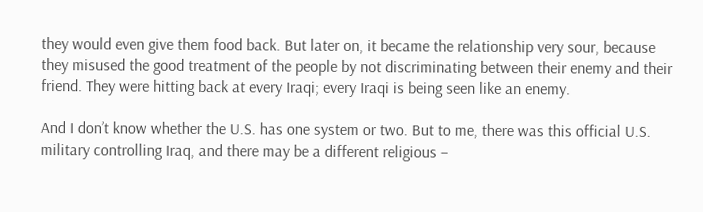they would even give them food back. But later on, it became the relationship very sour, because they misused the good treatment of the people by not discriminating between their enemy and their friend. They were hitting back at every Iraqi; every Iraqi is being seen like an enemy.

And I don’t know whether the U.S. has one system or two. But to me, there was this official U.S. military controlling Iraq, and there may be a different religious –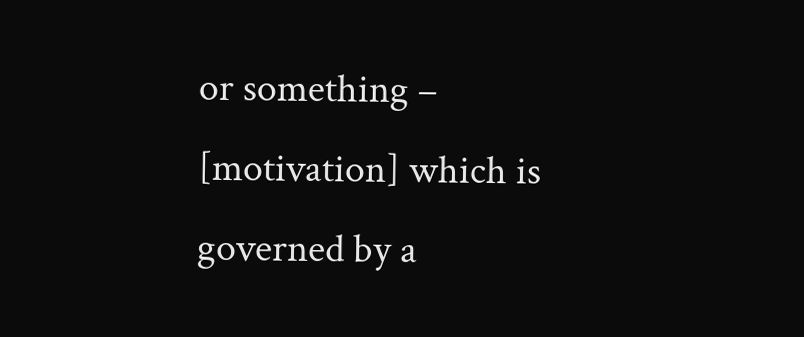or something – [motivation] which is governed by a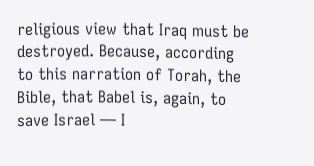religious view that Iraq must be destroyed. Because, according to this narration of Torah, the Bible, that Babel is, again, to save Israel — I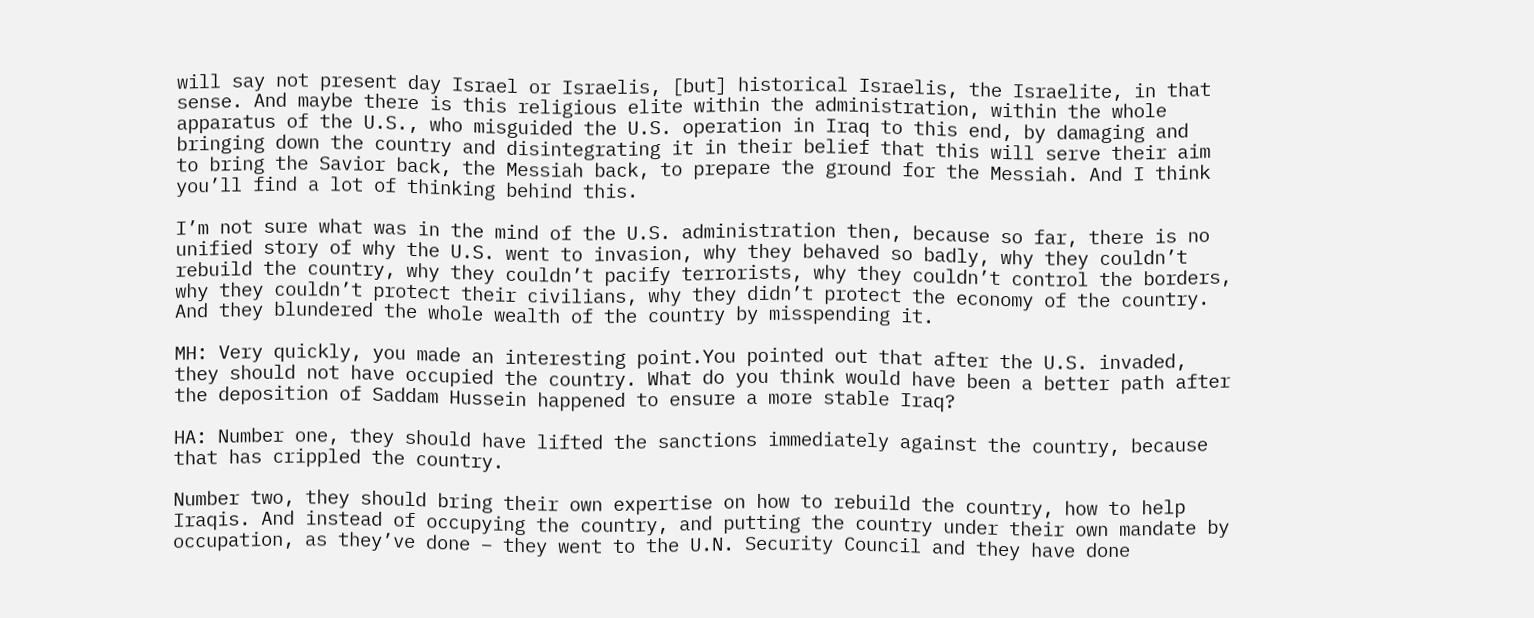will say not present day Israel or Israelis, [but] historical Israelis, the Israelite, in that sense. And maybe there is this religious elite within the administration, within the whole apparatus of the U.S., who misguided the U.S. operation in Iraq to this end, by damaging and bringing down the country and disintegrating it in their belief that this will serve their aim to bring the Savior back, the Messiah back, to prepare the ground for the Messiah. And I think you’ll find a lot of thinking behind this.

I’m not sure what was in the mind of the U.S. administration then, because so far, there is no unified story of why the U.S. went to invasion, why they behaved so badly, why they couldn’t rebuild the country, why they couldn’t pacify terrorists, why they couldn’t control the borders, why they couldn’t protect their civilians, why they didn’t protect the economy of the country. And they blundered the whole wealth of the country by misspending it.

MH: Very quickly, you made an interesting point.You pointed out that after the U.S. invaded, they should not have occupied the country. What do you think would have been a better path after the deposition of Saddam Hussein happened to ensure a more stable Iraq?

HA: Number one, they should have lifted the sanctions immediately against the country, because that has crippled the country.

Number two, they should bring their own expertise on how to rebuild the country, how to help Iraqis. And instead of occupying the country, and putting the country under their own mandate by occupation, as they’ve done – they went to the U.N. Security Council and they have done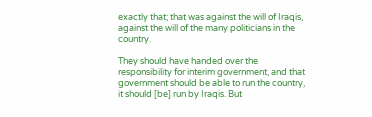exactly that; that was against the will of Iraqis, against the will of the many politicians in the country.

They should have handed over the responsibility for interim government, and that government should be able to run the country, it should [be] run by Iraqis. But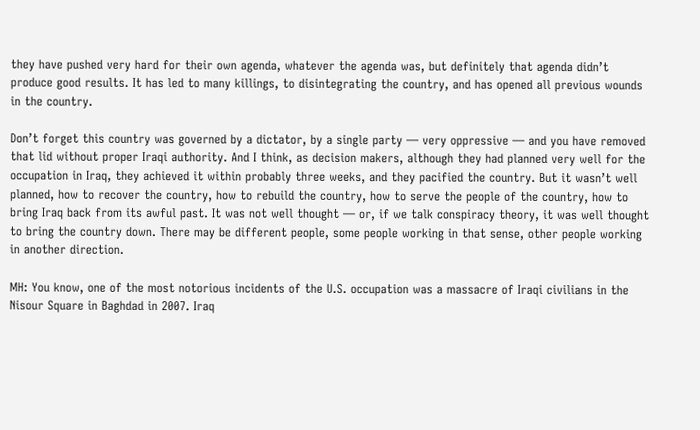they have pushed very hard for their own agenda, whatever the agenda was, but definitely that agenda didn’t produce good results. It has led to many killings, to disintegrating the country, and has opened all previous wounds in the country.

Don’t forget this country was governed by a dictator, by a single party — very oppressive — and you have removed that lid without proper Iraqi authority. And I think, as decision makers, although they had planned very well for the occupation in Iraq, they achieved it within probably three weeks, and they pacified the country. But it wasn’t well planned, how to recover the country, how to rebuild the country, how to serve the people of the country, how to bring Iraq back from its awful past. It was not well thought — or, if we talk conspiracy theory, it was well thought to bring the country down. There may be different people, some people working in that sense, other people working in another direction.

MH: You know, one of the most notorious incidents of the U.S. occupation was a massacre of Iraqi civilians in the Nisour Square in Baghdad in 2007. Iraq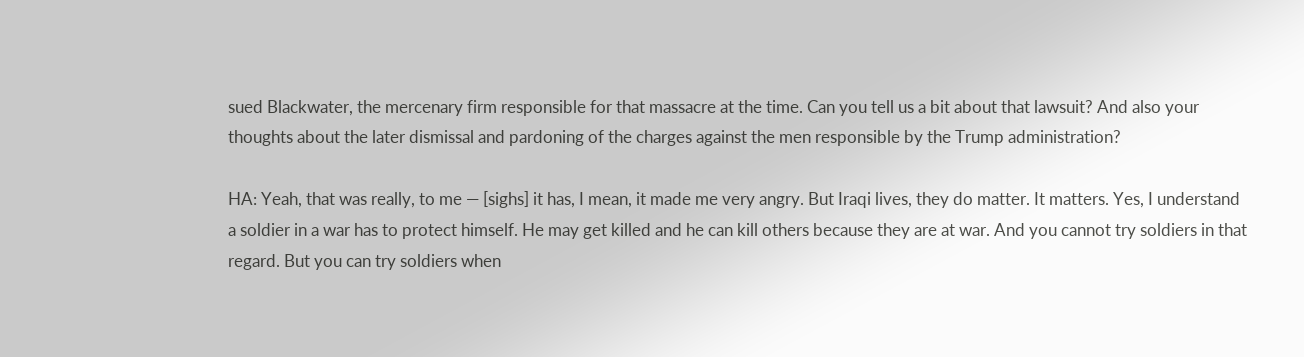sued Blackwater, the mercenary firm responsible for that massacre at the time. Can you tell us a bit about that lawsuit? And also your thoughts about the later dismissal and pardoning of the charges against the men responsible by the Trump administration?

HA: Yeah, that was really, to me — [sighs] it has, I mean, it made me very angry. But Iraqi lives, they do matter. It matters. Yes, I understand a soldier in a war has to protect himself. He may get killed and he can kill others because they are at war. And you cannot try soldiers in that regard. But you can try soldiers when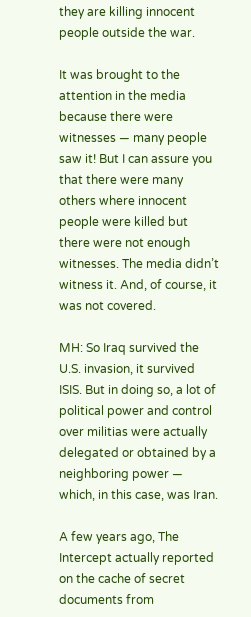they are killing innocent people outside the war.

It was brought to the attention in the media because there were witnesses — many people saw it! But I can assure you that there were many others where innocent people were killed but there were not enough witnesses. The media didn’t witness it. And, of course, it was not covered.

MH: So Iraq survived the U.S. invasion, it survived ISIS. But in doing so, a lot of political power and control over militias were actually delegated or obtained by a neighboring power — which, in this case, was Iran.

A few years ago, The Intercept actually reported on the cache of secret documents from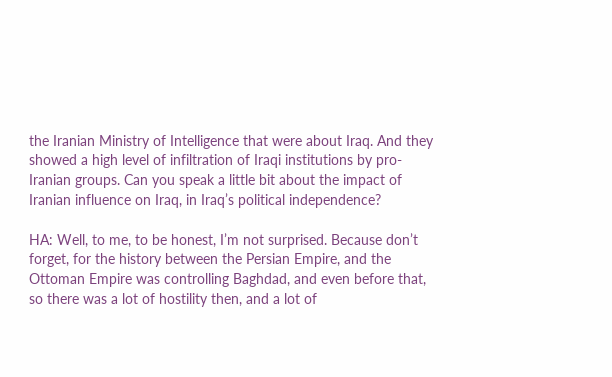the Iranian Ministry of Intelligence that were about Iraq. And they showed a high level of infiltration of Iraqi institutions by pro-Iranian groups. Can you speak a little bit about the impact of Iranian influence on Iraq, in Iraq’s political independence?

HA: Well, to me, to be honest, I’m not surprised. Because don’t forget, for the history between the Persian Empire, and the Ottoman Empire was controlling Baghdad, and even before that, so there was a lot of hostility then, and a lot of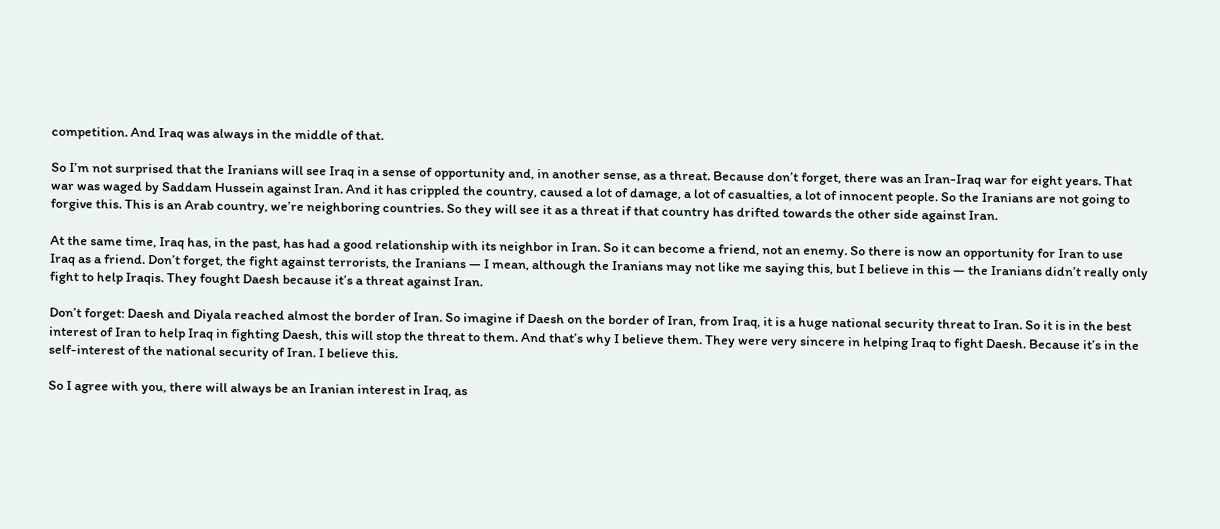competition. And Iraq was always in the middle of that.

So I’m not surprised that the Iranians will see Iraq in a sense of opportunity and, in another sense, as a threat. Because don’t forget, there was an Iran-Iraq war for eight years. That war was waged by Saddam Hussein against Iran. And it has crippled the country, caused a lot of damage, a lot of casualties, a lot of innocent people. So the Iranians are not going to forgive this. This is an Arab country, we’re neighboring countries. So they will see it as a threat if that country has drifted towards the other side against Iran.

At the same time, Iraq has, in the past, has had a good relationship with its neighbor in Iran. So it can become a friend, not an enemy. So there is now an opportunity for Iran to use Iraq as a friend. Don’t forget, the fight against terrorists, the Iranians — I mean, although the Iranians may not like me saying this, but I believe in this — the Iranians didn’t really only fight to help Iraqis. They fought Daesh because it’s a threat against Iran.

Don’t forget: Daesh and Diyala reached almost the border of Iran. So imagine if Daesh on the border of Iran, from Iraq, it is a huge national security threat to Iran. So it is in the best interest of Iran to help Iraq in fighting Daesh, this will stop the threat to them. And that’s why I believe them. They were very sincere in helping Iraq to fight Daesh. Because it’s in the self-interest of the national security of Iran. I believe this.

So I agree with you, there will always be an Iranian interest in Iraq, as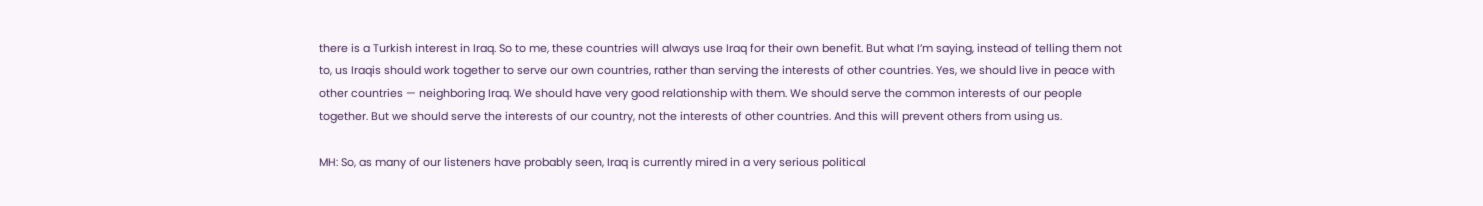there is a Turkish interest in Iraq. So to me, these countries will always use Iraq for their own benefit. But what I’m saying, instead of telling them not to, us Iraqis should work together to serve our own countries, rather than serving the interests of other countries. Yes, we should live in peace with other countries — neighboring Iraq. We should have very good relationship with them. We should serve the common interests of our people together. But we should serve the interests of our country, not the interests of other countries. And this will prevent others from using us.

MH: So, as many of our listeners have probably seen, Iraq is currently mired in a very serious political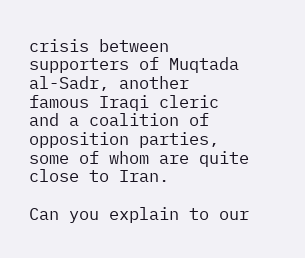crisis between supporters of Muqtada al-Sadr, another famous Iraqi cleric and a coalition of opposition parties, some of whom are quite close to Iran.

Can you explain to our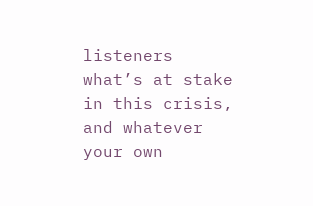listeners what’s at stake in this crisis, and whatever your own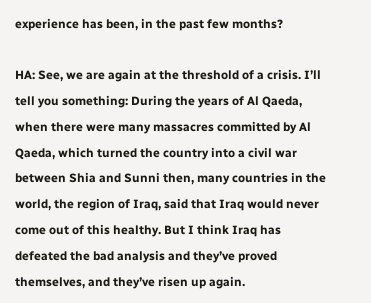experience has been, in the past few months?

HA: See, we are again at the threshold of a crisis. I’ll tell you something: During the years of Al Qaeda, when there were many massacres committed by Al Qaeda, which turned the country into a civil war between Shia and Sunni then, many countries in the world, the region of Iraq, said that Iraq would never come out of this healthy. But I think Iraq has defeated the bad analysis and they’ve proved themselves, and they’ve risen up again.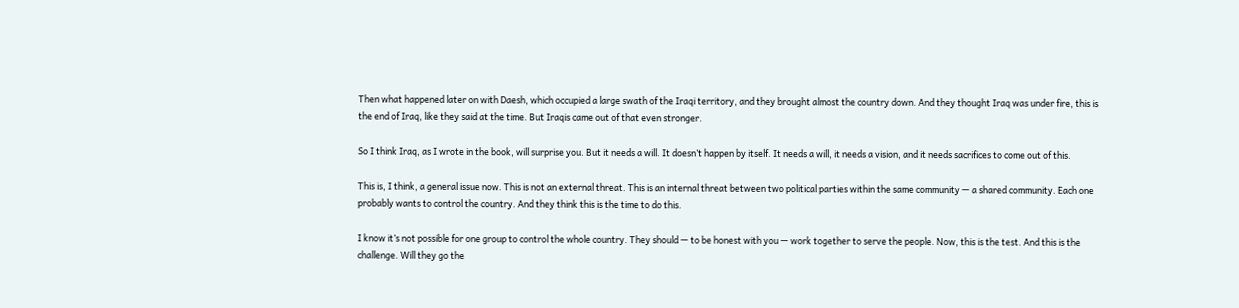Then what happened later on with Daesh, which occupied a large swath of the Iraqi territory, and they brought almost the country down. And they thought Iraq was under fire, this is the end of Iraq, like they said at the time. But Iraqis came out of that even stronger.

So I think Iraq, as I wrote in the book, will surprise you. But it needs a will. It doesn’t happen by itself. It needs a will, it needs a vision, and it needs sacrifices to come out of this.

This is, I think, a general issue now. This is not an external threat. This is an internal threat between two political parties within the same community — a shared community. Each one probably wants to control the country. And they think this is the time to do this.

I know it’s not possible for one group to control the whole country. They should — to be honest with you — work together to serve the people. Now, this is the test. And this is the challenge. Will they go the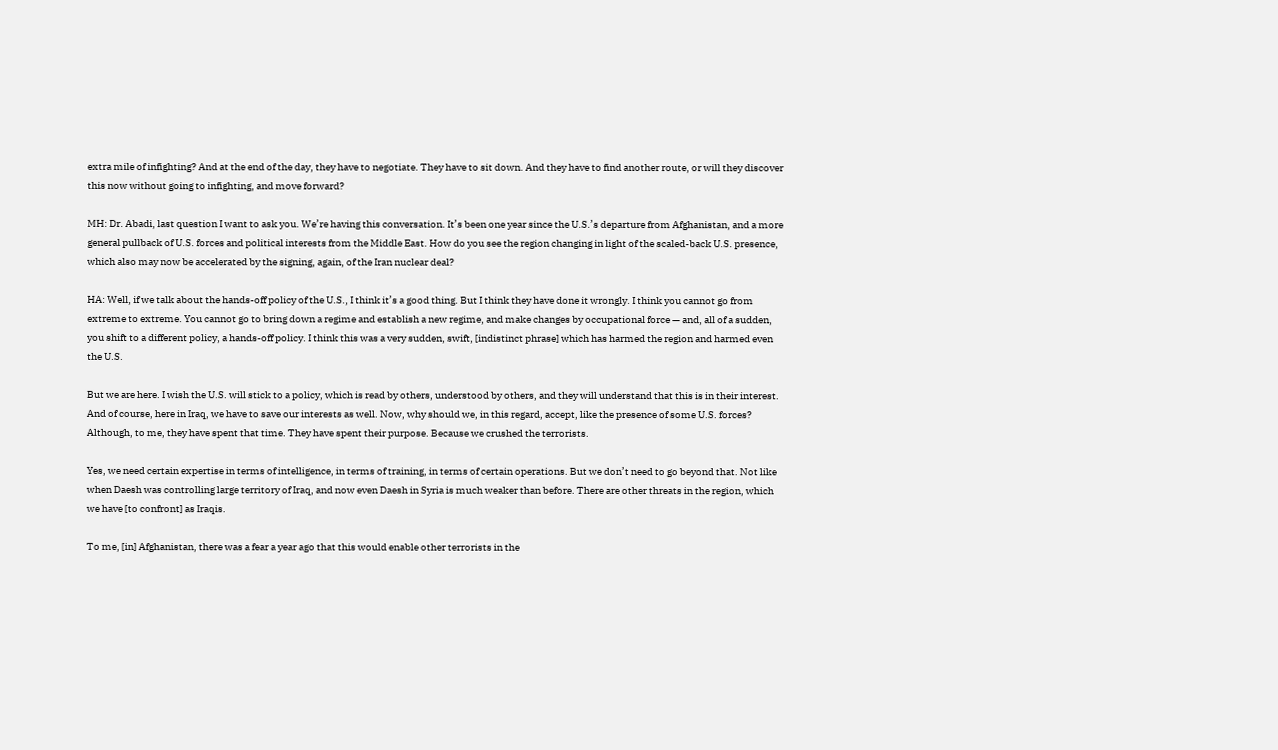extra mile of infighting? And at the end of the day, they have to negotiate. They have to sit down. And they have to find another route, or will they discover this now without going to infighting, and move forward?

MH: Dr. Abadi, last question I want to ask you. We’re having this conversation. It’s been one year since the U.S.’s departure from Afghanistan, and a more general pullback of U.S. forces and political interests from the Middle East. How do you see the region changing in light of the scaled-back U.S. presence, which also may now be accelerated by the signing, again, of the Iran nuclear deal?

HA: Well, if we talk about the hands-off policy of the U.S., I think it’s a good thing. But I think they have done it wrongly. I think you cannot go from extreme to extreme. You cannot go to bring down a regime and establish a new regime, and make changes by occupational force — and, all of a sudden, you shift to a different policy, a hands-off policy. I think this was a very sudden, swift, [indistinct phrase] which has harmed the region and harmed even the U.S.

But we are here. I wish the U.S. will stick to a policy, which is read by others, understood by others, and they will understand that this is in their interest. And of course, here in Iraq, we have to save our interests as well. Now, why should we, in this regard, accept, like the presence of some U.S. forces? Although, to me, they have spent that time. They have spent their purpose. Because we crushed the terrorists.

Yes, we need certain expertise in terms of intelligence, in terms of training, in terms of certain operations. But we don’t need to go beyond that. Not like when Daesh was controlling large territory of Iraq, and now even Daesh in Syria is much weaker than before. There are other threats in the region, which we have [to confront] as Iraqis.

To me, [in] Afghanistan, there was a fear a year ago that this would enable other terrorists in the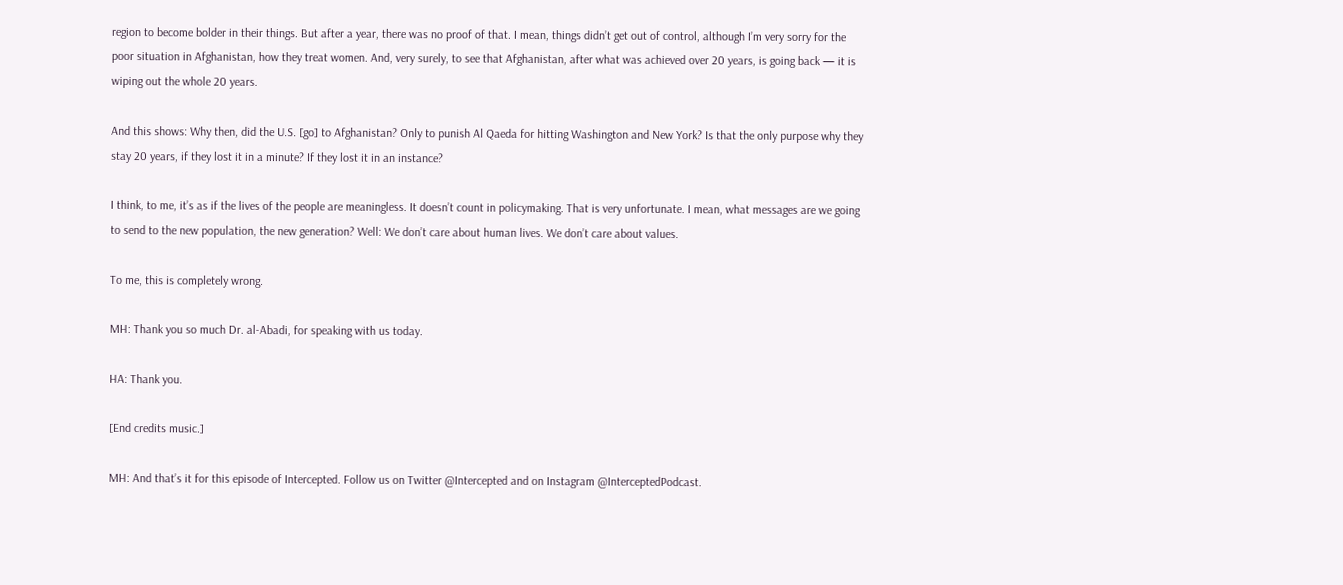region to become bolder in their things. But after a year, there was no proof of that. I mean, things didn’t get out of control, although I’m very sorry for the poor situation in Afghanistan, how they treat women. And, very surely, to see that Afghanistan, after what was achieved over 20 years, is going back — it is wiping out the whole 20 years.

And this shows: Why then, did the U.S. [go] to Afghanistan? Only to punish Al Qaeda for hitting Washington and New York? Is that the only purpose why they stay 20 years, if they lost it in a minute? If they lost it in an instance?

I think, to me, it’s as if the lives of the people are meaningless. It doesn’t count in policymaking. That is very unfortunate. I mean, what messages are we going to send to the new population, the new generation? Well: We don’t care about human lives. We don’t care about values.

To me, this is completely wrong.

MH: Thank you so much Dr. al-Abadi, for speaking with us today.

HA: Thank you.

[End credits music.]

MH: And that’s it for this episode of Intercepted. Follow us on Twitter @Intercepted and on Instagram @InterceptedPodcast.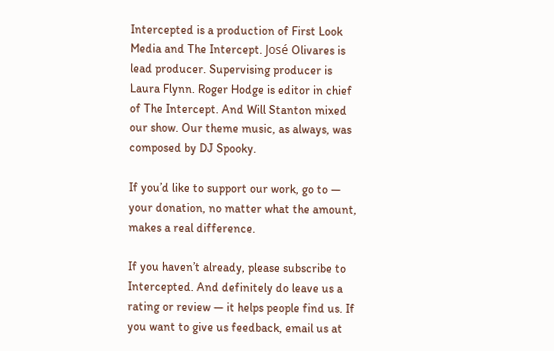Intercepted is a production of First Look Media and The Intercept. José Olivares is lead producer. Supervising producer is Laura Flynn. Roger Hodge is editor in chief of The Intercept. And Will Stanton mixed our show. Our theme music, as always, was composed by DJ Spooky.

If you’d like to support our work, go to — your donation, no matter what the amount, makes a real difference.

If you haven’t already, please subscribe to Intercepted. And definitely do leave us a rating or review — it helps people find us. If you want to give us feedback, email us at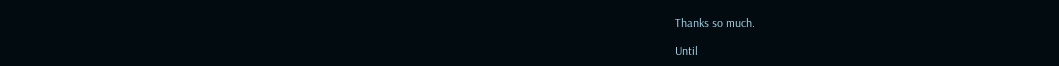Thanks so much.

Until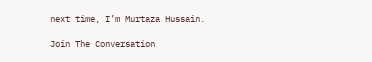next time, I’m Murtaza Hussain.

Join The Conversation